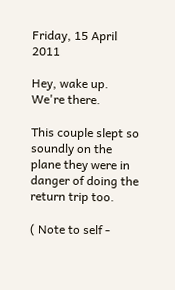Friday, 15 April 2011

Hey, wake up. We're there.

This couple slept so soundly on the plane they were in danger of doing the return trip too.

( Note to self -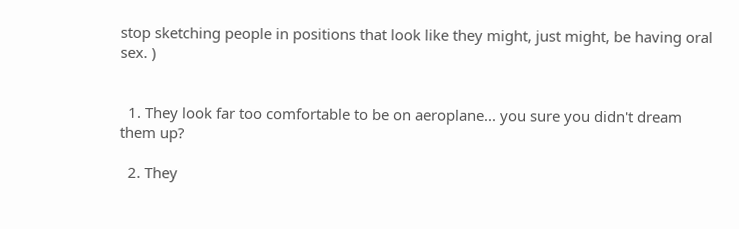stop sketching people in positions that look like they might, just might, be having oral sex. )


  1. They look far too comfortable to be on aeroplane... you sure you didn't dream them up?

  2. They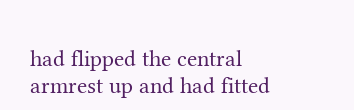had flipped the central armrest up and had fitted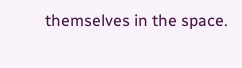themselves in the space.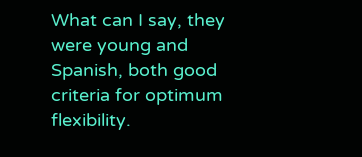What can I say, they were young and Spanish, both good criteria for optimum flexibility.